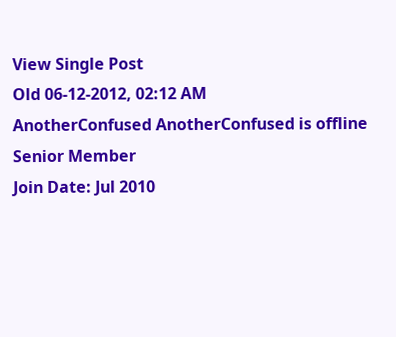View Single Post
Old 06-12-2012, 02:12 AM
AnotherConfused AnotherConfused is offline
Senior Member
Join Date: Jul 2010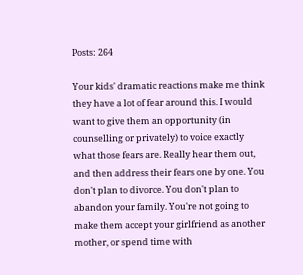Posts: 264

Your kids' dramatic reactions make me think they have a lot of fear around this. I would want to give them an opportunity (in counselling or privately) to voice exactly what those fears are. Really hear them out, and then address their fears one by one. You don't plan to divorce. You don't plan to abandon your family. You're not going to make them accept your girlfriend as another mother, or spend time with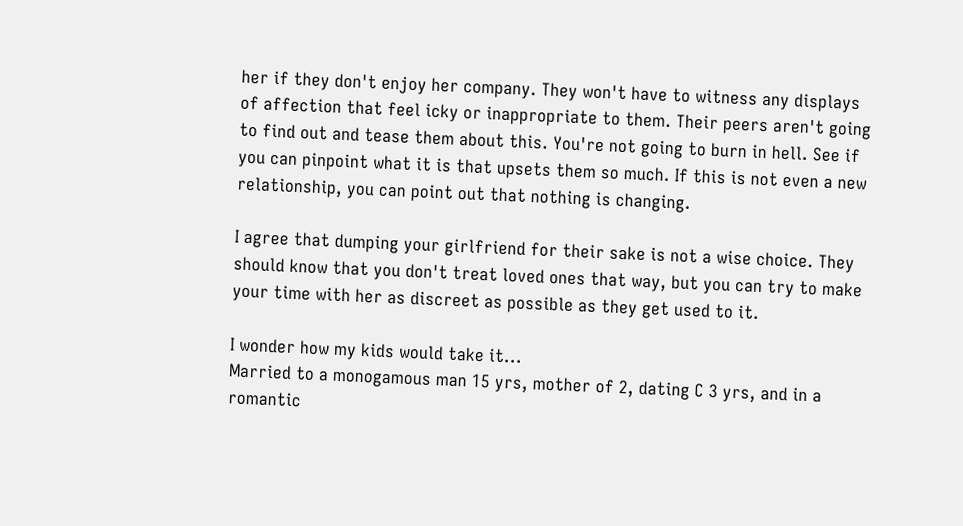her if they don't enjoy her company. They won't have to witness any displays of affection that feel icky or inappropriate to them. Their peers aren't going to find out and tease them about this. You're not going to burn in hell. See if you can pinpoint what it is that upsets them so much. If this is not even a new relationship, you can point out that nothing is changing.

I agree that dumping your girlfriend for their sake is not a wise choice. They should know that you don't treat loved ones that way, but you can try to make your time with her as discreet as possible as they get used to it.

I wonder how my kids would take it...
Married to a monogamous man 15 yrs, mother of 2, dating C 3 yrs, and in a romantic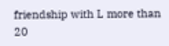friendship with L more than 20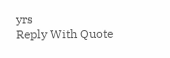yrs
Reply With Quote